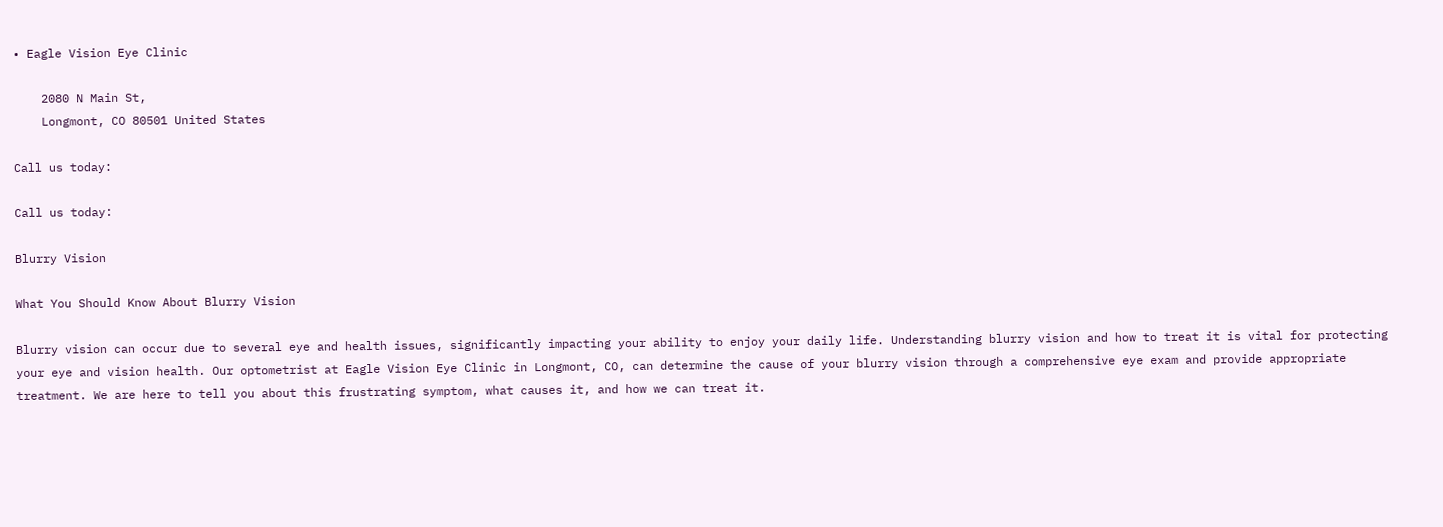• Eagle Vision Eye Clinic

    2080 N Main St,
    Longmont, CO 80501 United States

Call us today:

Call us today:

Blurry Vision

What You Should Know About Blurry Vision

Blurry vision can occur due to several eye and health issues, significantly impacting your ability to enjoy your daily life. Understanding blurry vision and how to treat it is vital for protecting your eye and vision health. Our optometrist at Eagle Vision Eye Clinic in Longmont, CO, can determine the cause of your blurry vision through a comprehensive eye exam and provide appropriate treatment. We are here to tell you about this frustrating symptom, what causes it, and how we can treat it.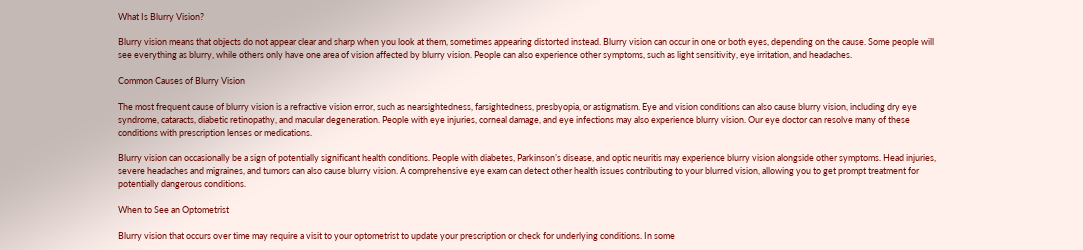What Is Blurry Vision?

Blurry vision means that objects do not appear clear and sharp when you look at them, sometimes appearing distorted instead. Blurry vision can occur in one or both eyes, depending on the cause. Some people will see everything as blurry, while others only have one area of vision affected by blurry vision. People can also experience other symptoms, such as light sensitivity, eye irritation, and headaches.

Common Causes of Blurry Vision

The most frequent cause of blurry vision is a refractive vision error, such as nearsightedness, farsightedness, presbyopia, or astigmatism. Eye and vision conditions can also cause blurry vision, including dry eye syndrome, cataracts, diabetic retinopathy, and macular degeneration. People with eye injuries, corneal damage, and eye infections may also experience blurry vision. Our eye doctor can resolve many of these conditions with prescription lenses or medications.

Blurry vision can occasionally be a sign of potentially significant health conditions. People with diabetes, Parkinson’s disease, and optic neuritis may experience blurry vision alongside other symptoms. Head injuries, severe headaches and migraines, and tumors can also cause blurry vision. A comprehensive eye exam can detect other health issues contributing to your blurred vision, allowing you to get prompt treatment for potentially dangerous conditions.

When to See an Optometrist

Blurry vision that occurs over time may require a visit to your optometrist to update your prescription or check for underlying conditions. In some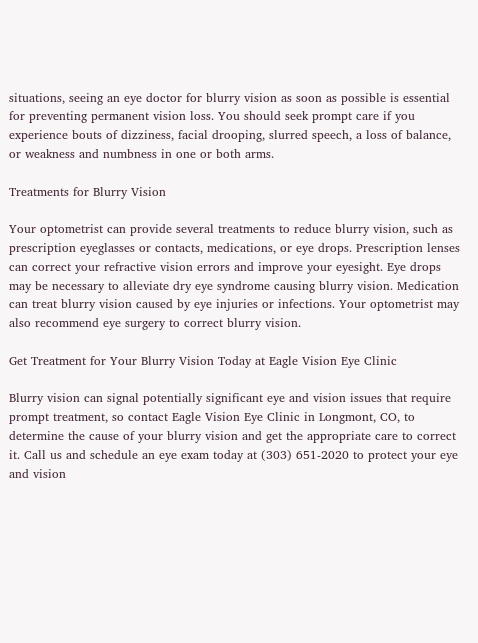situations, seeing an eye doctor for blurry vision as soon as possible is essential for preventing permanent vision loss. You should seek prompt care if you experience bouts of dizziness, facial drooping, slurred speech, a loss of balance, or weakness and numbness in one or both arms.

Treatments for Blurry Vision

Your optometrist can provide several treatments to reduce blurry vision, such as prescription eyeglasses or contacts, medications, or eye drops. Prescription lenses can correct your refractive vision errors and improve your eyesight. Eye drops may be necessary to alleviate dry eye syndrome causing blurry vision. Medication can treat blurry vision caused by eye injuries or infections. Your optometrist may also recommend eye surgery to correct blurry vision.

Get Treatment for Your Blurry Vision Today at Eagle Vision Eye Clinic

Blurry vision can signal potentially significant eye and vision issues that require prompt treatment, so contact Eagle Vision Eye Clinic in Longmont, CO, to determine the cause of your blurry vision and get the appropriate care to correct it. Call us and schedule an eye exam today at (303) 651-2020 to protect your eye and vision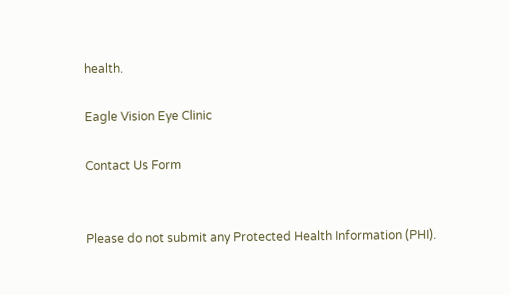health.

Eagle Vision Eye Clinic

Contact Us Form


Please do not submit any Protected Health Information (PHI).